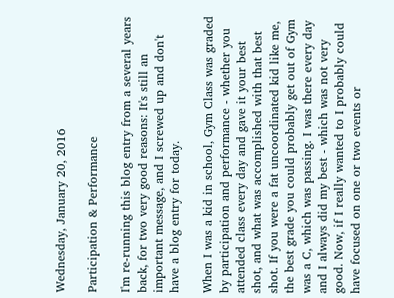Wednesday, January 20, 2016

Participation & Performance

I'm re-running this blog entry from a several years back, for two very good reasons: It's still an important message, and I screwed up and don't have a blog entry for today.

When I was a kid in school, Gym Class was graded by participation and performance - whether you attended class every day and gave it your best shot, and what was accomplished with that best shot. If you were a fat uncoordinated kid like me, the best grade you could probably get out of Gym was a C, which was passing. I was there every day and I always did my best - which was not very good. Now, if I really wanted to I probably could have focused on one or two events or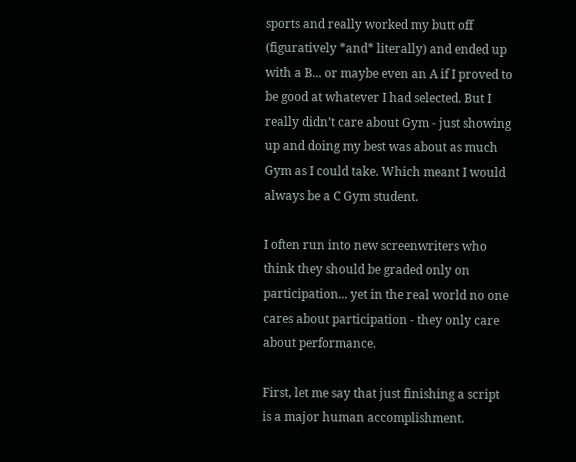sports and really worked my butt off (figuratively *and* literally) and ended up with a B... or maybe even an A if I proved to be good at whatever I had selected. But I really didn’t care about Gym - just showing up and doing my best was about as much Gym as I could take. Which meant I would always be a C Gym student.

I often run into new screenwriters who think they should be graded only on participation... yet in the real world no one cares about participation - they only care about performance.

First, let me say that just finishing a script is a major human accomplishment.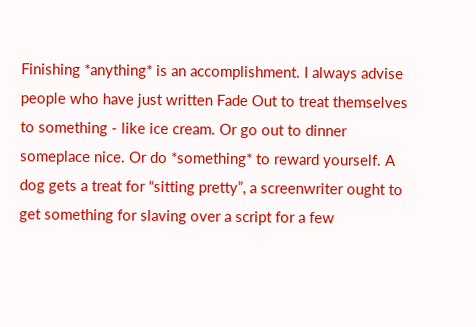Finishing *anything* is an accomplishment. I always advise people who have just written Fade Out to treat themselves to something - like ice cream. Or go out to dinner someplace nice. Or do *something* to reward yourself. A dog gets a treat for “sitting pretty”, a screenwriter ought to get something for slaving over a script for a few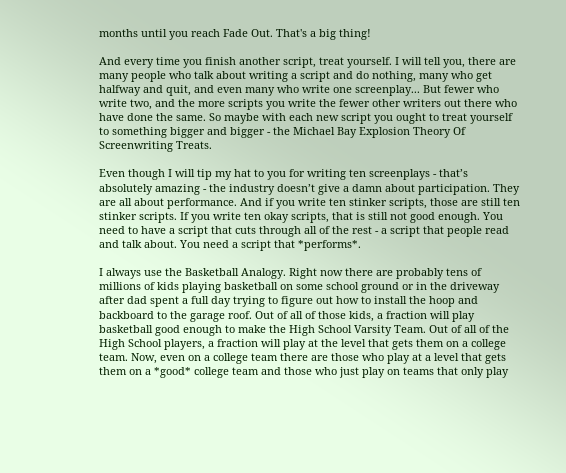months until you reach Fade Out. That's a big thing!

And every time you finish another script, treat yourself. I will tell you, there are many people who talk about writing a script and do nothing, many who get halfway and quit, and even many who write one screenplay... But fewer who write two, and the more scripts you write the fewer other writers out there who have done the same. So maybe with each new script you ought to treat yourself to something bigger and bigger - the Michael Bay Explosion Theory Of Screenwriting Treats.

Even though I will tip my hat to you for writing ten screenplays - that’s absolutely amazing - the industry doesn’t give a damn about participation. They are all about performance. And if you write ten stinker scripts, those are still ten stinker scripts. If you write ten okay scripts, that is still not good enough. You need to have a script that cuts through all of the rest - a script that people read and talk about. You need a script that *performs*.

I always use the Basketball Analogy. Right now there are probably tens of millions of kids playing basketball on some school ground or in the driveway after dad spent a full day trying to figure out how to install the hoop and backboard to the garage roof. Out of all of those kids, a fraction will play basketball good enough to make the High School Varsity Team. Out of all of the High School players, a fraction will play at the level that gets them on a college team. Now, even on a college team there are those who play at a level that gets them on a *good* college team and those who just play on teams that only play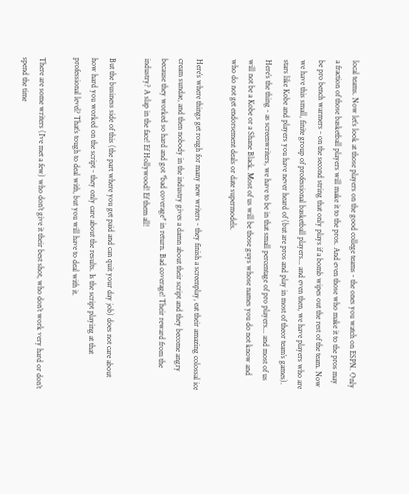local teams. Now let’s look at those players on the good college teams - the ones you watch on ESPN. Only a fraction of those basketball players will make it to the pros. And even those who make it to the pros may be pro bench warmers - on the second string that only plays if a bomb wipes out the rest of the team. Now we have this small, finite group of professional basketball players... and even then, we have players who are stars like Kobe and players you have never heard of (but are pros and play in most of theor team’s games). Here’s the thing - as screenwriters, we have to be in that small percentage of pro players... and most of us will not be a Kobe or a Shane Black. Most of us will be those guys whose names you do not know and who do not get endorsement deals or date supermodels.

Here’s where things get rough for many new writers - they finish a screenplay, eat their amazing colossal ice cream sundae, and then nobody in the industry gives a damn about their script and they become angry because they worked so hard and got *bad coverage* in return. Bad coverage! Their reward from the industry? A slap in the face! Ef Hollywood! Ef them all!

But the business side of this (the part where you get paid and can quit your day job) does not care about how hard you worked on the script - they only care about the results. Is the script playing at that professional level? That’s tough to deal with, but you will have to deal with it.

There are some writers (I’ve met a few) who don’t give it their best shot, who don’t work very hard or don’t spend the time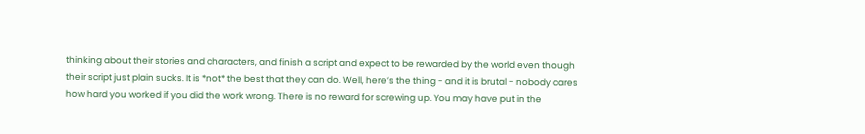thinking about their stories and characters, and finish a script and expect to be rewarded by the world even though their script just plain sucks. It is *not* the best that they can do. Well, here’s the thing - and it is brutal - nobody cares how hard you worked if you did the work wrong. There is no reward for screwing up. You may have put in the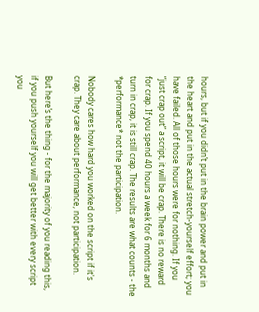hours, but if you didn’t put in the brain power and put in the heart and put in the actual stretch-yourself effort; you have failed. All of those hours were for nothing. If you “just crap out” a script, it will be crap. There is no reward for crap. If you spend 40 hours a week for 6 months and turn in crap, it is still crap. The results are what counts - the *performance* not the participation.

Nobody cares how hard you worked on the script if it's crap. They care about performance, not participation.

But here’s the thing - for the majority of you reading this, if you push yourself you will get better with every script you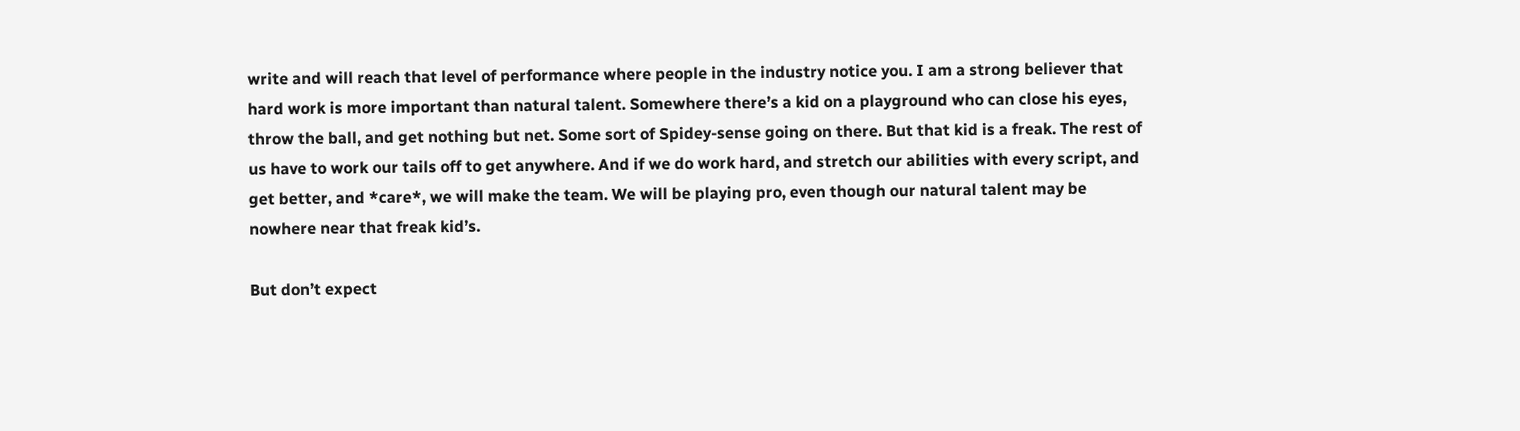write and will reach that level of performance where people in the industry notice you. I am a strong believer that hard work is more important than natural talent. Somewhere there’s a kid on a playground who can close his eyes, throw the ball, and get nothing but net. Some sort of Spidey-sense going on there. But that kid is a freak. The rest of us have to work our tails off to get anywhere. And if we do work hard, and stretch our abilities with every script, and get better, and *care*, we will make the team. We will be playing pro, even though our natural talent may be nowhere near that freak kid’s.

But don’t expect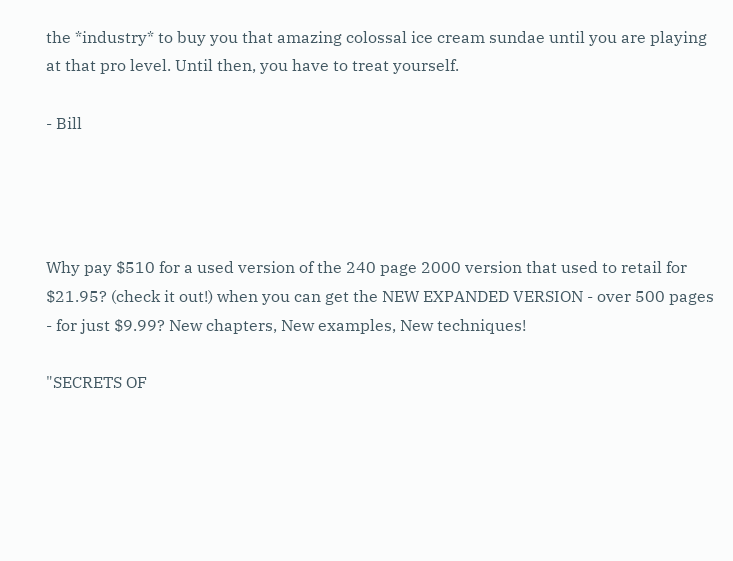the *industry* to buy you that amazing colossal ice cream sundae until you are playing at that pro level. Until then, you have to treat yourself.

- Bill




Why pay $510 for a used version of the 240 page 2000 version that used to retail for $21.95? (check it out!) when you can get the NEW EXPANDED VERSION - over 500 pages - for just $9.99? New chapters, New examples, New techniques!

"SECRETS OF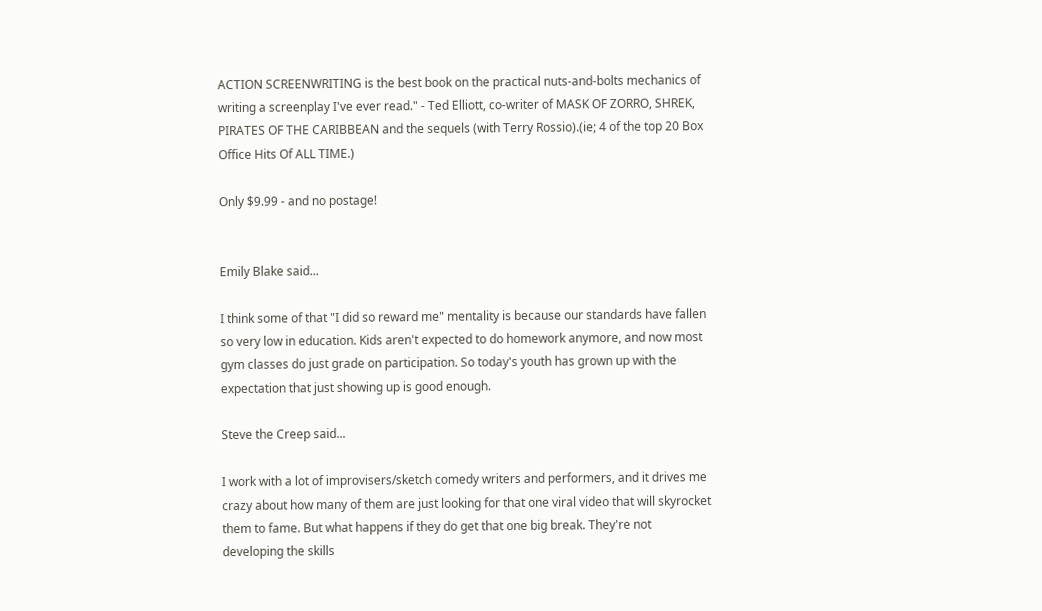ACTION SCREENWRITING is the best book on the practical nuts-and-bolts mechanics of writing a screenplay I've ever read." - Ted Elliott, co-writer of MASK OF ZORRO, SHREK, PIRATES OF THE CARIBBEAN and the sequels (with Terry Rossio).(ie; 4 of the top 20 Box Office Hits Of ALL TIME.)

Only $9.99 - and no postage!


Emily Blake said...

I think some of that "I did so reward me" mentality is because our standards have fallen so very low in education. Kids aren't expected to do homework anymore, and now most gym classes do just grade on participation. So today's youth has grown up with the expectation that just showing up is good enough.

Steve the Creep said...

I work with a lot of improvisers/sketch comedy writers and performers, and it drives me crazy about how many of them are just looking for that one viral video that will skyrocket them to fame. But what happens if they do get that one big break. They're not developing the skills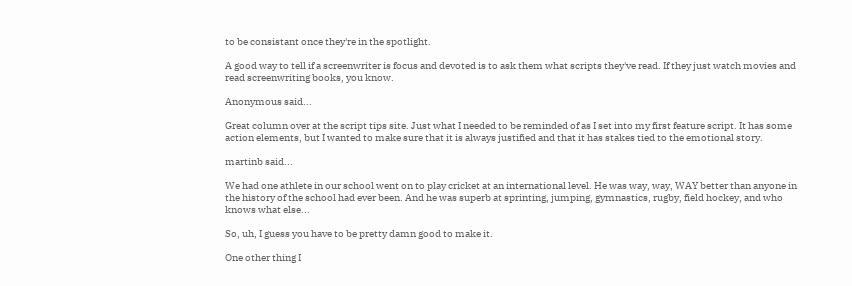to be consistant once they're in the spotlight.

A good way to tell if a screenwriter is focus and devoted is to ask them what scripts they've read. If they just watch movies and read screenwriting books, you know.

Anonymous said...

Great column over at the script tips site. Just what I needed to be reminded of as I set into my first feature script. It has some action elements, but I wanted to make sure that it is always justified and that it has stakes tied to the emotional story.

martinb said...

We had one athlete in our school went on to play cricket at an international level. He was way, way, WAY better than anyone in the history of the school had ever been. And he was superb at sprinting, jumping, gymnastics, rugby, field hockey, and who knows what else...

So, uh, I guess you have to be pretty damn good to make it.

One other thing I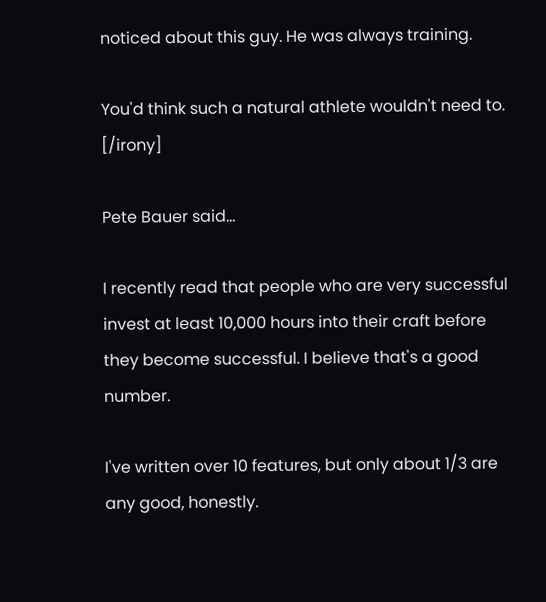noticed about this guy. He was always training.

You'd think such a natural athlete wouldn't need to. [/irony]

Pete Bauer said...

I recently read that people who are very successful invest at least 10,000 hours into their craft before they become successful. I believe that's a good number.

I've written over 10 features, but only about 1/3 are any good, honestly.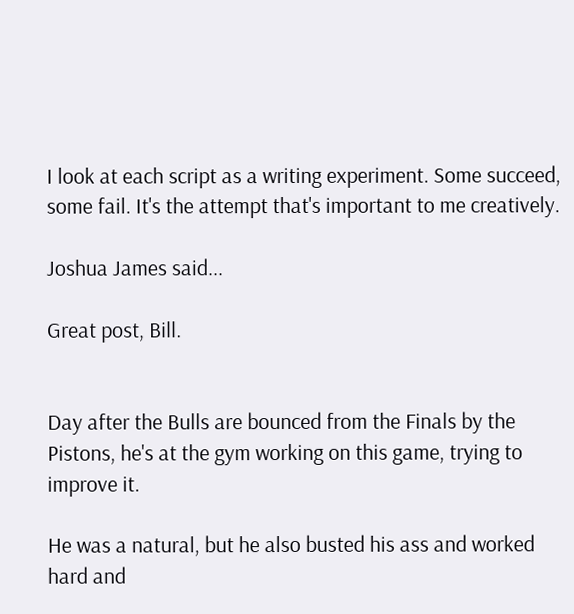I look at each script as a writing experiment. Some succeed, some fail. It's the attempt that's important to me creatively.

Joshua James said...

Great post, Bill.


Day after the Bulls are bounced from the Finals by the Pistons, he's at the gym working on this game, trying to improve it.

He was a natural, but he also busted his ass and worked hard and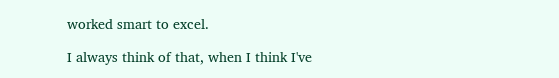worked smart to excel.

I always think of that, when I think I've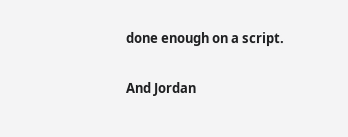done enough on a script.

And Jordan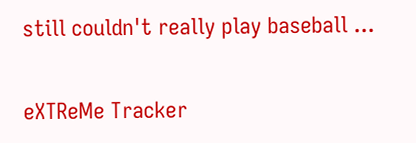still couldn't really play baseball ...

eXTReMe Tracker